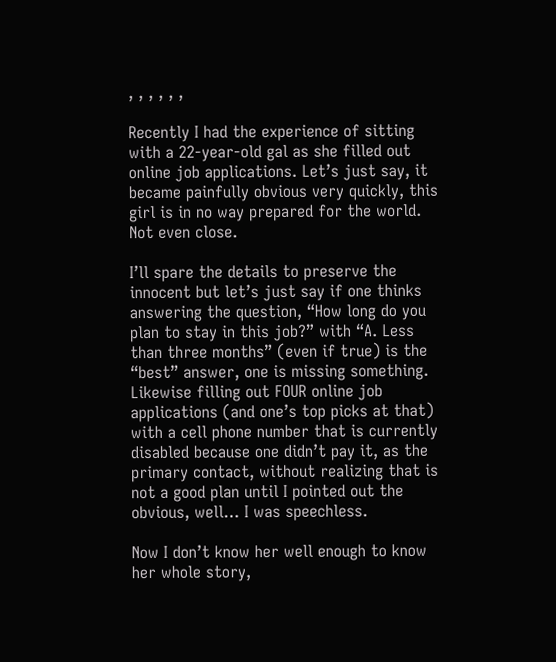, , , , , ,

Recently I had the experience of sitting with a 22-year-old gal as she filled out online job applications. Let’s just say, it became painfully obvious very quickly, this girl is in no way prepared for the world. Not even close.

I’ll spare the details to preserve the innocent but let’s just say if one thinks answering the question, “How long do you plan to stay in this job?” with “A. Less than three months” (even if true) is the “best” answer, one is missing something. Likewise filling out FOUR online job applications (and one’s top picks at that) with a cell phone number that is currently disabled because one didn’t pay it, as the primary contact, without realizing that is not a good plan until I pointed out the obvious, well… I was speechless.

Now I don’t know her well enough to know her whole story,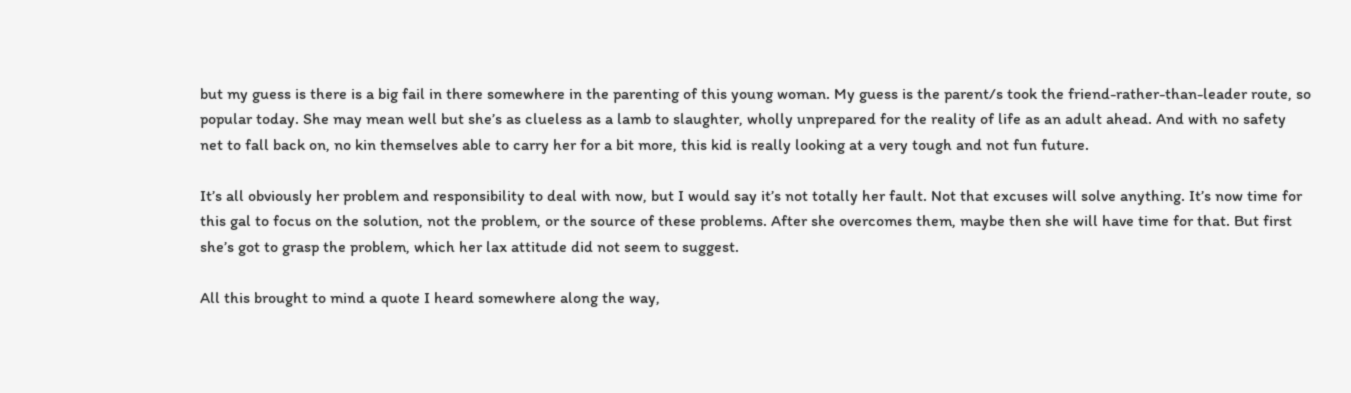but my guess is there is a big fail in there somewhere in the parenting of this young woman. My guess is the parent/s took the friend-rather-than-leader route, so popular today. She may mean well but she’s as clueless as a lamb to slaughter, wholly unprepared for the reality of life as an adult ahead. And with no safety net to fall back on, no kin themselves able to carry her for a bit more, this kid is really looking at a very tough and not fun future.

It’s all obviously her problem and responsibility to deal with now, but I would say it’s not totally her fault. Not that excuses will solve anything. It’s now time for this gal to focus on the solution, not the problem, or the source of these problems. After she overcomes them, maybe then she will have time for that. But first she’s got to grasp the problem, which her lax attitude did not seem to suggest.

All this brought to mind a quote I heard somewhere along the way,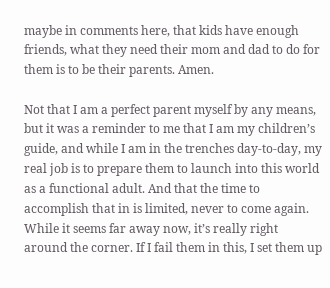maybe in comments here, that kids have enough friends, what they need their mom and dad to do for them is to be their parents. Amen.

Not that I am a perfect parent myself by any means, but it was a reminder to me that I am my children’s guide, and while I am in the trenches day-to-day, my real job is to prepare them to launch into this world as a functional adult. And that the time to accomplish that in is limited, never to come again. While it seems far away now, it’s really right around the corner. If I fail them in this, I set them up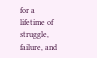for a lifetime of struggle, failure, and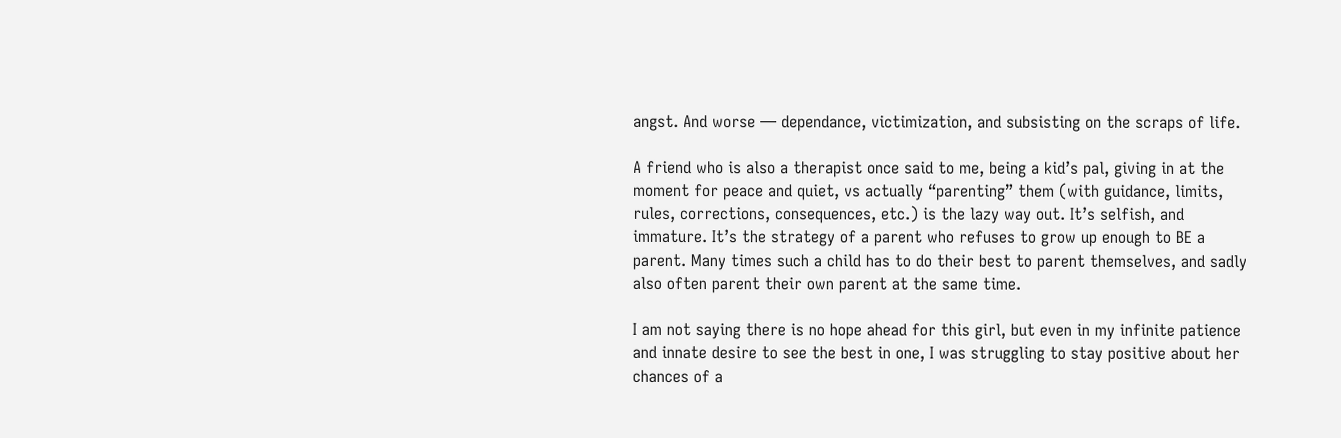angst. And worse — dependance, victimization, and subsisting on the scraps of life.

A friend who is also a therapist once said to me, being a kid’s pal, giving in at the moment for peace and quiet, vs actually “parenting” them (with guidance, limits, rules, corrections, consequences, etc.) is the lazy way out. It’s selfish, and immature. It’s the strategy of a parent who refuses to grow up enough to BE a parent. Many times such a child has to do their best to parent themselves, and sadly also often parent their own parent at the same time.

I am not saying there is no hope ahead for this girl, but even in my infinite patience and innate desire to see the best in one, I was struggling to stay positive about her chances of a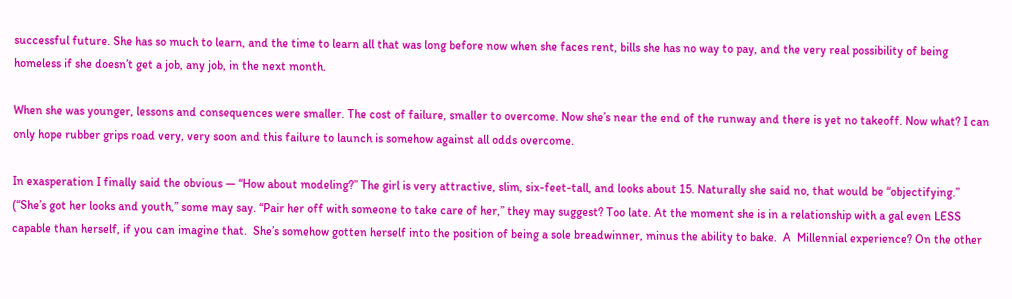successful future. She has so much to learn, and the time to learn all that was long before now when she faces rent, bills she has no way to pay, and the very real possibility of being homeless if she doesn’t get a job, any job, in the next month.

When she was younger, lessons and consequences were smaller. The cost of failure, smaller to overcome. Now she’s near the end of the runway and there is yet no takeoff. Now what? I can only hope rubber grips road very, very soon and this failure to launch is somehow against all odds overcome.

In exasperation I finally said the obvious — “How about modeling?” The girl is very attractive, slim, six-feet-tall, and looks about 15. Naturally she said no, that would be “objectifying.” (“She’s got her looks and youth,” some may say. “Pair her off with someone to take care of her,” they may suggest? Too late. At the moment she is in a relationship with a gal even LESS capable than herself, if you can imagine that.  She’s somehow gotten herself into the position of being a sole breadwinner, minus the ability to bake.  A  Millennial experience? On the other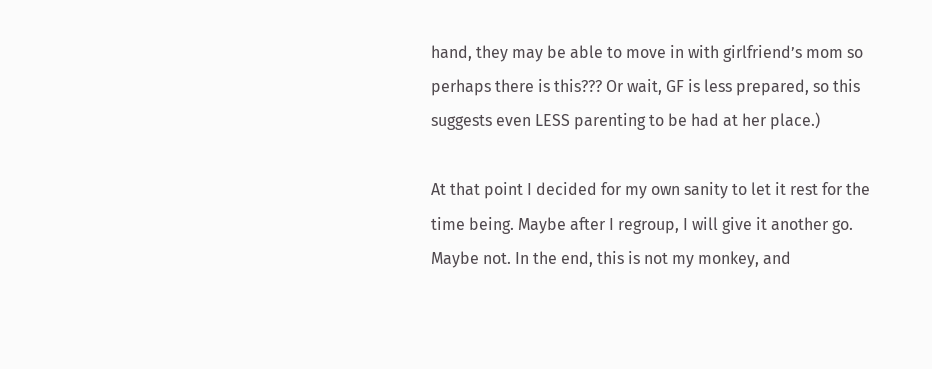hand, they may be able to move in with girlfriend’s mom so perhaps there is this??? Or wait, GF is less prepared, so this suggests even LESS parenting to be had at her place.)

At that point I decided for my own sanity to let it rest for the time being. Maybe after I regroup, I will give it another go. Maybe not. In the end, this is not my monkey, and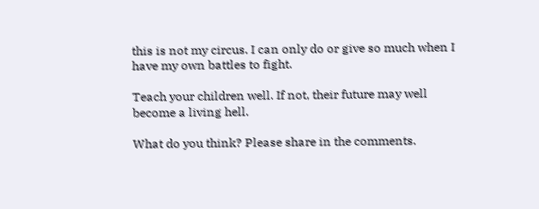this is not my circus. I can only do or give so much when I have my own battles to fight.

Teach your children well. If not, their future may well become a living hell.

What do you think? Please share in the comments.